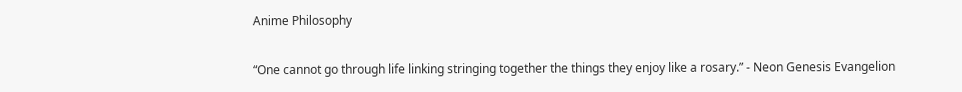Anime Philosophy

“One cannot go through life linking stringing together the things they enjoy like a rosary.” - Neon Genesis Evangelion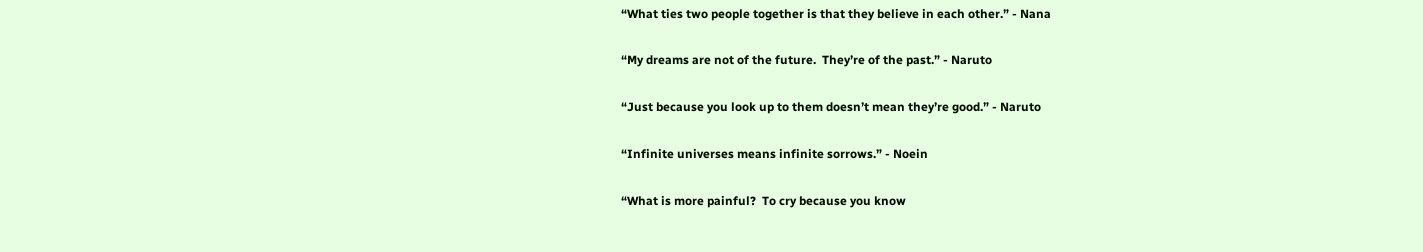“What ties two people together is that they believe in each other.” - Nana

“My dreams are not of the future.  They’re of the past.” - Naruto

“Just because you look up to them doesn’t mean they’re good.” - Naruto

“Infinite universes means infinite sorrows.” - Noein

“What is more painful?  To cry because you know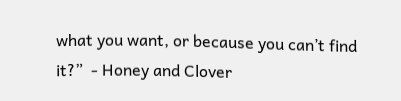what you want, or because you can’t find it?”  - Honey and Clover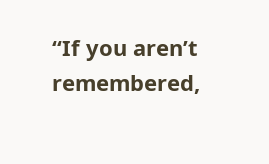“If you aren’t remembered,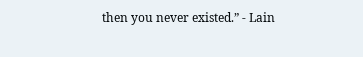then you never existed.” - Lain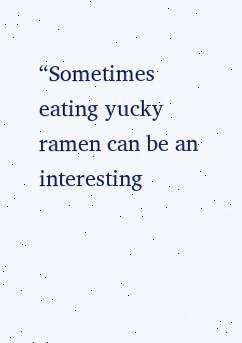“Sometimes eating yucky ramen can be an interesting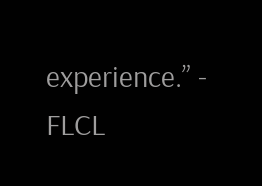experience.” - FLCL